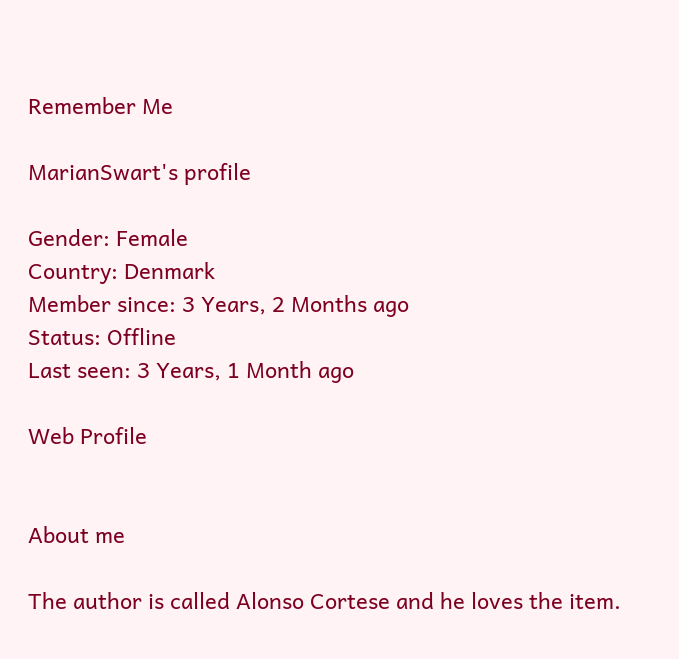Remember Me

MarianSwart's profile

Gender: Female
Country: Denmark
Member since: 3 Years, 2 Months ago
Status: Offline
Last seen: 3 Years, 1 Month ago

Web Profile


About me

The author is called Alonso Cortese and he loves the item.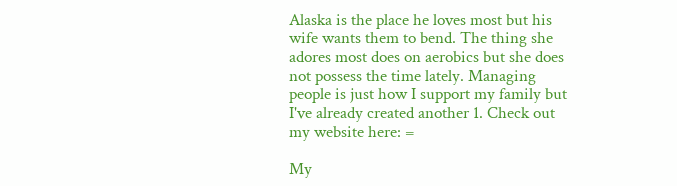Alaska is the place he loves most but his wife wants them to bend. The thing she adores most does on aerobics but she does not possess the time lately. Managing people is just how I support my family but I've already created another 1. Check out my website here: =

My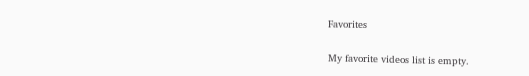Favorites

My favorite videos list is empty.